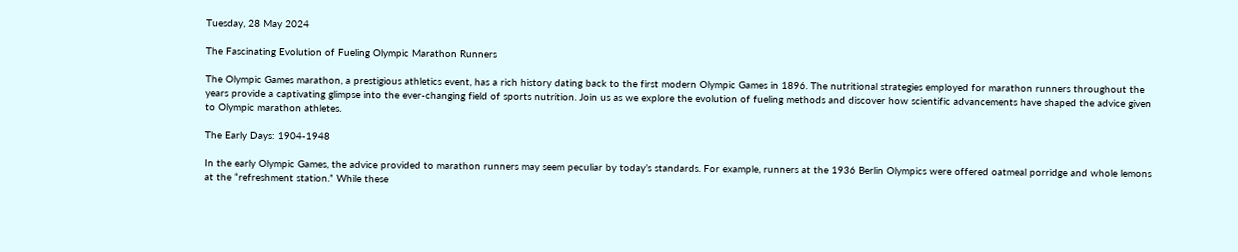Tuesday, 28 May 2024

The Fascinating Evolution of Fueling Olympic Marathon Runners

The Olympic Games marathon, a prestigious athletics event, has a rich history dating back to the first modern Olympic Games in 1896. The nutritional strategies employed for marathon runners throughout the years provide a captivating glimpse into the ever-changing field of sports nutrition. Join us as we explore the evolution of fueling methods and discover how scientific advancements have shaped the advice given to Olympic marathon athletes.

The Early Days: 1904-1948

In the early Olympic Games, the advice provided to marathon runners may seem peculiar by today’s standards. For example, runners at the 1936 Berlin Olympics were offered oatmeal porridge and whole lemons at the “refreshment station.” While these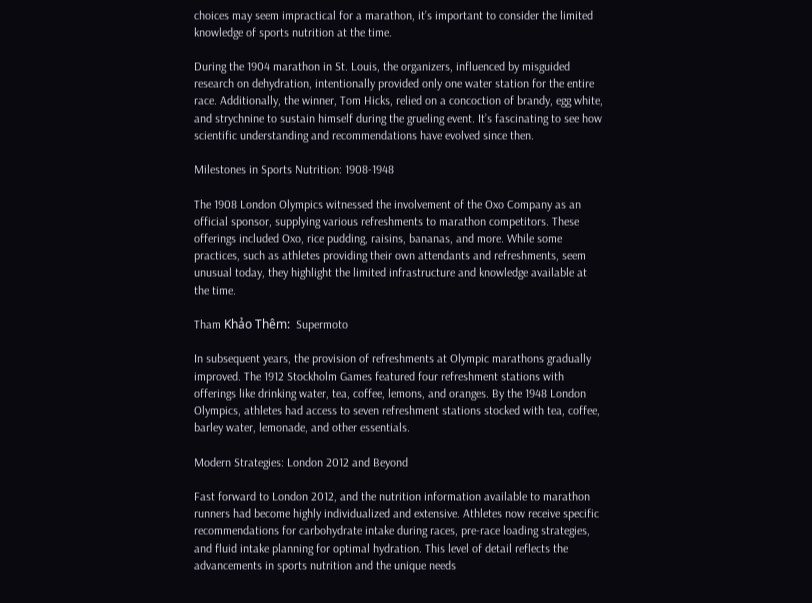choices may seem impractical for a marathon, it’s important to consider the limited knowledge of sports nutrition at the time.

During the 1904 marathon in St. Louis, the organizers, influenced by misguided research on dehydration, intentionally provided only one water station for the entire race. Additionally, the winner, Tom Hicks, relied on a concoction of brandy, egg white, and strychnine to sustain himself during the grueling event. It’s fascinating to see how scientific understanding and recommendations have evolved since then.

Milestones in Sports Nutrition: 1908-1948

The 1908 London Olympics witnessed the involvement of the Oxo Company as an official sponsor, supplying various refreshments to marathon competitors. These offerings included Oxo, rice pudding, raisins, bananas, and more. While some practices, such as athletes providing their own attendants and refreshments, seem unusual today, they highlight the limited infrastructure and knowledge available at the time.

Tham Khảo Thêm:  Supermoto

In subsequent years, the provision of refreshments at Olympic marathons gradually improved. The 1912 Stockholm Games featured four refreshment stations with offerings like drinking water, tea, coffee, lemons, and oranges. By the 1948 London Olympics, athletes had access to seven refreshment stations stocked with tea, coffee, barley water, lemonade, and other essentials.

Modern Strategies: London 2012 and Beyond

Fast forward to London 2012, and the nutrition information available to marathon runners had become highly individualized and extensive. Athletes now receive specific recommendations for carbohydrate intake during races, pre-race loading strategies, and fluid intake planning for optimal hydration. This level of detail reflects the advancements in sports nutrition and the unique needs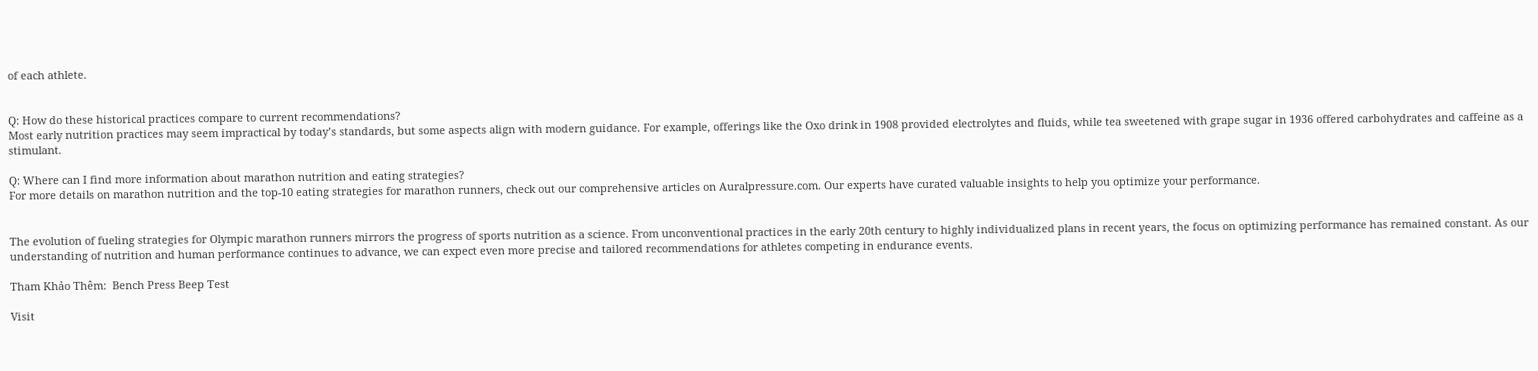of each athlete.


Q: How do these historical practices compare to current recommendations?
Most early nutrition practices may seem impractical by today’s standards, but some aspects align with modern guidance. For example, offerings like the Oxo drink in 1908 provided electrolytes and fluids, while tea sweetened with grape sugar in 1936 offered carbohydrates and caffeine as a stimulant.

Q: Where can I find more information about marathon nutrition and eating strategies?
For more details on marathon nutrition and the top-10 eating strategies for marathon runners, check out our comprehensive articles on Auralpressure.com. Our experts have curated valuable insights to help you optimize your performance.


The evolution of fueling strategies for Olympic marathon runners mirrors the progress of sports nutrition as a science. From unconventional practices in the early 20th century to highly individualized plans in recent years, the focus on optimizing performance has remained constant. As our understanding of nutrition and human performance continues to advance, we can expect even more precise and tailored recommendations for athletes competing in endurance events.

Tham Khảo Thêm:  Bench Press Beep Test

Visit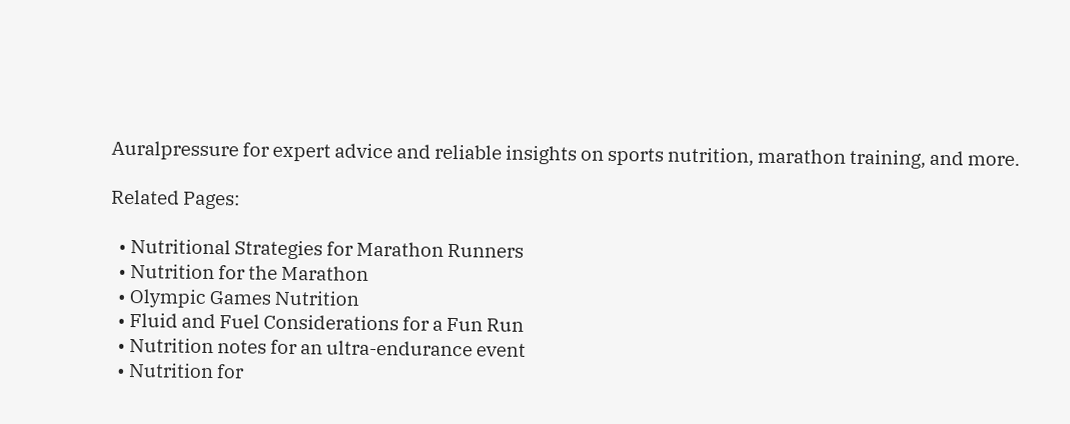Auralpressure for expert advice and reliable insights on sports nutrition, marathon training, and more.

Related Pages:

  • Nutritional Strategies for Marathon Runners
  • Nutrition for the Marathon
  • Olympic Games Nutrition
  • Fluid and Fuel Considerations for a Fun Run
  • Nutrition notes for an ultra-endurance event
  • Nutrition for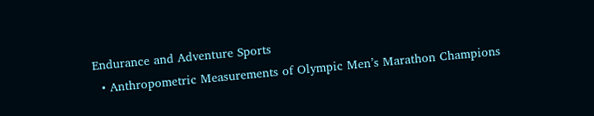Endurance and Adventure Sports
  • Anthropometric Measurements of Olympic Men’s Marathon Champions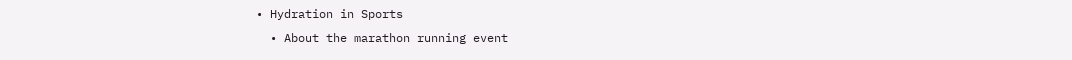• Hydration in Sports
  • About the marathon running event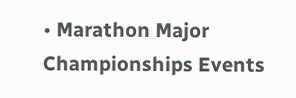• Marathon Major Championships Events